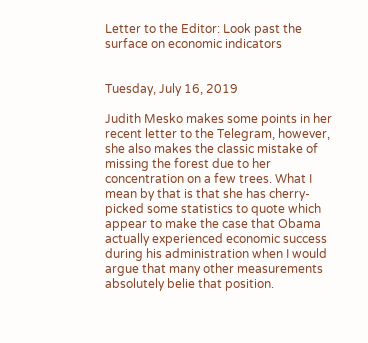Letter to the Editor: Look past the surface on economic indicators


Tuesday, July 16, 2019

Judith Mesko makes some points in her recent letter to the Telegram, however, she also makes the classic mistake of missing the forest due to her concentration on a few trees. What I mean by that is that she has cherry-picked some statistics to quote which appear to make the case that Obama actually experienced economic success during his administration when I would argue that many other measurements absolutely belie that position.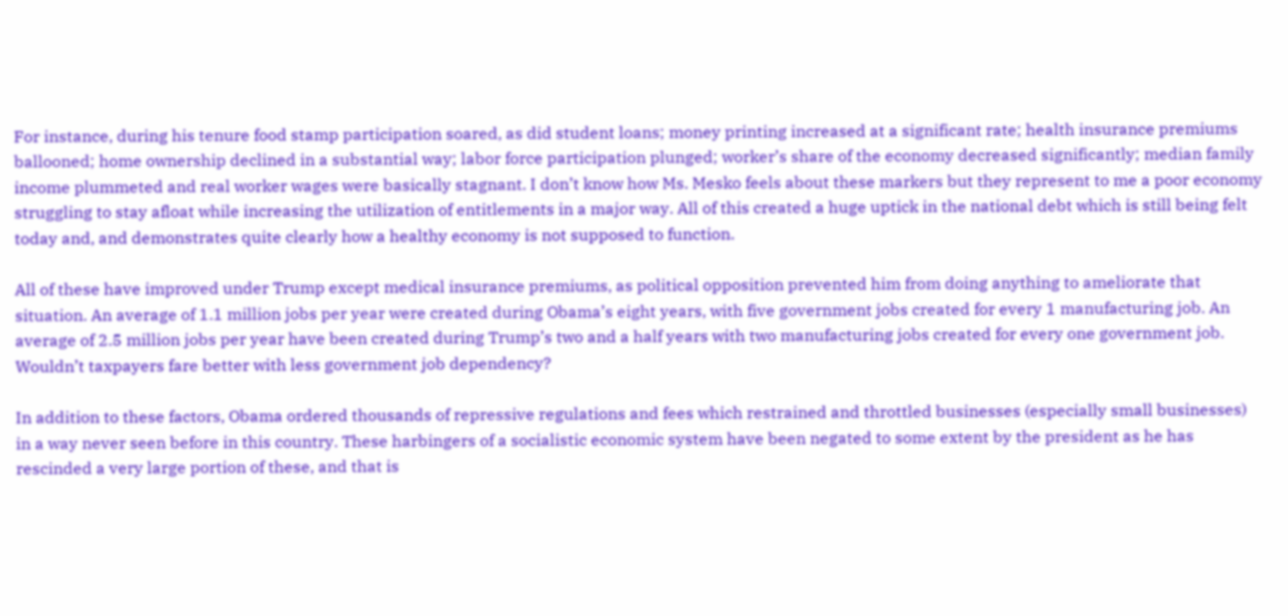For instance, during his tenure food stamp participation soared, as did student loans; money printing increased at a significant rate; health insurance premiums ballooned; home ownership declined in a substantial way; labor force participation plunged; worker’s share of the economy decreased significantly; median family income plummeted and real worker wages were basically stagnant. I don’t know how Ms. Mesko feels about these markers but they represent to me a poor economy struggling to stay afloat while increasing the utilization of entitlements in a major way. All of this created a huge uptick in the national debt which is still being felt today and, and demonstrates quite clearly how a healthy economy is not supposed to function.

All of these have improved under Trump except medical insurance premiums, as political opposition prevented him from doing anything to ameliorate that situation. An average of 1.1 million jobs per year were created during Obama’s eight years, with five government jobs created for every 1 manufacturing job. An average of 2.5 million jobs per year have been created during Trump’s two and a half years with two manufacturing jobs created for every one government job. Wouldn’t taxpayers fare better with less government job dependency?

In addition to these factors, Obama ordered thousands of repressive regulations and fees which restrained and throttled businesses (especially small businesses) in a way never seen before in this country. These harbingers of a socialistic economic system have been negated to some extent by the president as he has rescinded a very large portion of these, and that is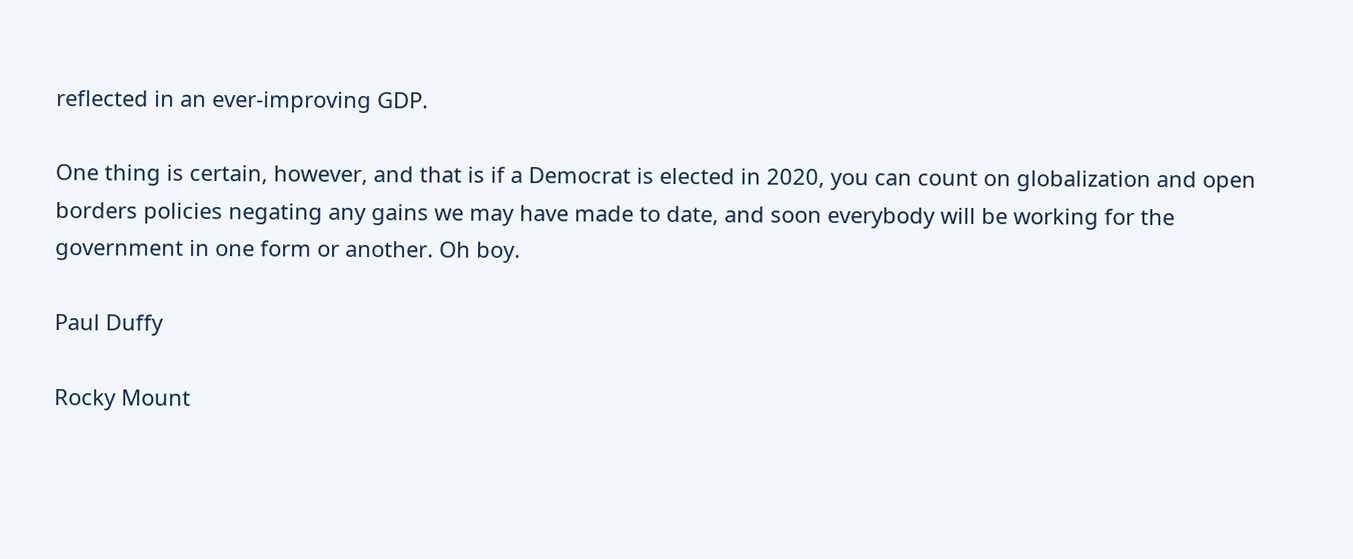reflected in an ever-improving GDP.

One thing is certain, however, and that is if a Democrat is elected in 2020, you can count on globalization and open borders policies negating any gains we may have made to date, and soon everybody will be working for the government in one form or another. Oh boy.

Paul Duffy

Rocky Mount